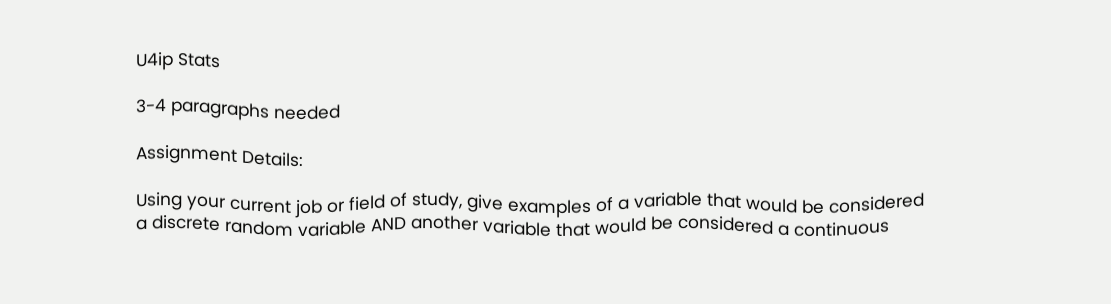U4ip Stats

3-4 paragraphs needed

Assignment Details:

Using your current job or field of study, give examples of a variable that would be considered a discrete random variable AND another variable that would be considered a continuous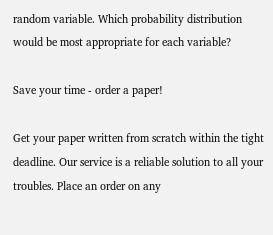random variable. Which probability distribution would be most appropriate for each variable?

Save your time - order a paper!

Get your paper written from scratch within the tight deadline. Our service is a reliable solution to all your troubles. Place an order on any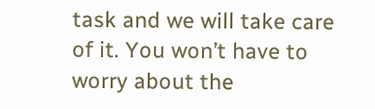task and we will take care of it. You won’t have to worry about the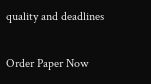quality and deadlines

Order Paper Now